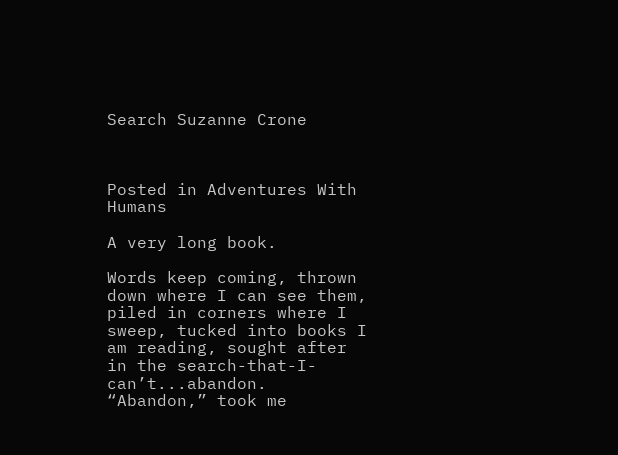Search Suzanne Crone



Posted in Adventures With Humans

A very long book.

Words keep coming, thrown down where I can see them, piled in corners where I sweep, tucked into books I am reading, sought after in the search-that-I-can’t...abandon. “Abandon,” took me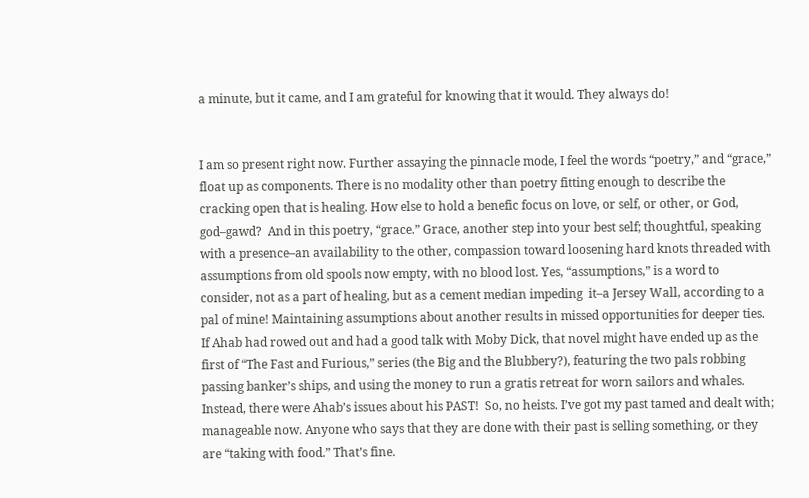a minute, but it came, and I am grateful for knowing that it would. They always do!


I am so present right now. Further assaying the pinnacle mode, I feel the words “poetry,” and “grace,” float up as components. There is no modality other than poetry fitting enough to describe the cracking open that is healing. How else to hold a benefic focus on love, or self, or other, or God, god–gawd?  And in this poetry, “grace.” Grace, another step into your best self; thoughtful, speaking with a presence–an availability to the other, compassion toward loosening hard knots threaded with assumptions from old spools now empty, with no blood lost. Yes, “assumptions,” is a word to consider, not as a part of healing, but as a cement median impeding  it–a Jersey Wall, according to a pal of mine! Maintaining assumptions about another results in missed opportunities for deeper ties. If Ahab had rowed out and had a good talk with Moby Dick, that novel might have ended up as the first of “The Fast and Furious,” series (the Big and the Blubbery?), featuring the two pals robbing passing banker’s ships, and using the money to run a gratis retreat for worn sailors and whales. Instead, there were Ahab’s issues about his PAST!  So, no heists. I’ve got my past tamed and dealt with; manageable now. Anyone who says that they are done with their past is selling something, or they are “taking with food.” That’s fine.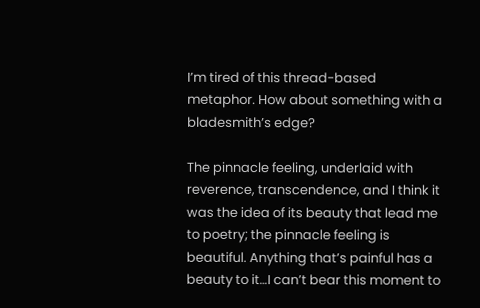I’m tired of this thread-based metaphor. How about something with a bladesmith’s edge?

The pinnacle feeling, underlaid with reverence, transcendence, and I think it was the idea of its beauty that lead me to poetry; the pinnacle feeling is beautiful. Anything that’s painful has a beauty to it…I can’t bear this moment to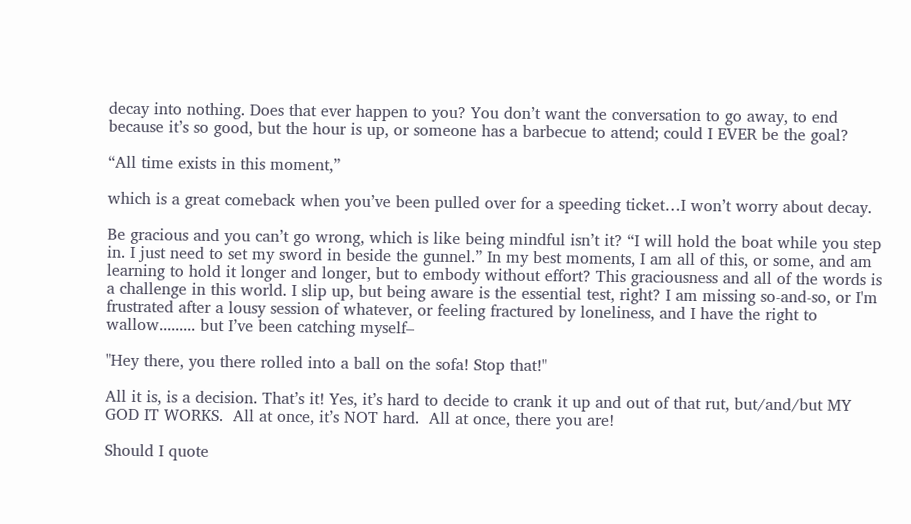decay into nothing. Does that ever happen to you? You don’t want the conversation to go away, to end because it’s so good, but the hour is up, or someone has a barbecue to attend; could I EVER be the goal?

“All time exists in this moment,”

which is a great comeback when you’ve been pulled over for a speeding ticket…I won’t worry about decay.

Be gracious and you can’t go wrong, which is like being mindful isn’t it? “I will hold the boat while you step in. I just need to set my sword in beside the gunnel.” In my best moments, I am all of this, or some, and am learning to hold it longer and longer, but to embody without effort? This graciousness and all of the words is a challenge in this world. I slip up, but being aware is the essential test, right? I am missing so-and-so, or I'm frustrated after a lousy session of whatever, or feeling fractured by loneliness, and I have the right to wallow......... but I’ve been catching myself–

"Hey there, you there rolled into a ball on the sofa! Stop that!"

All it is, is a decision. That’s it! Yes, it’s hard to decide to crank it up and out of that rut, but/and/but MY GOD IT WORKS.  All at once, it’s NOT hard.  All at once, there you are!

Should I quote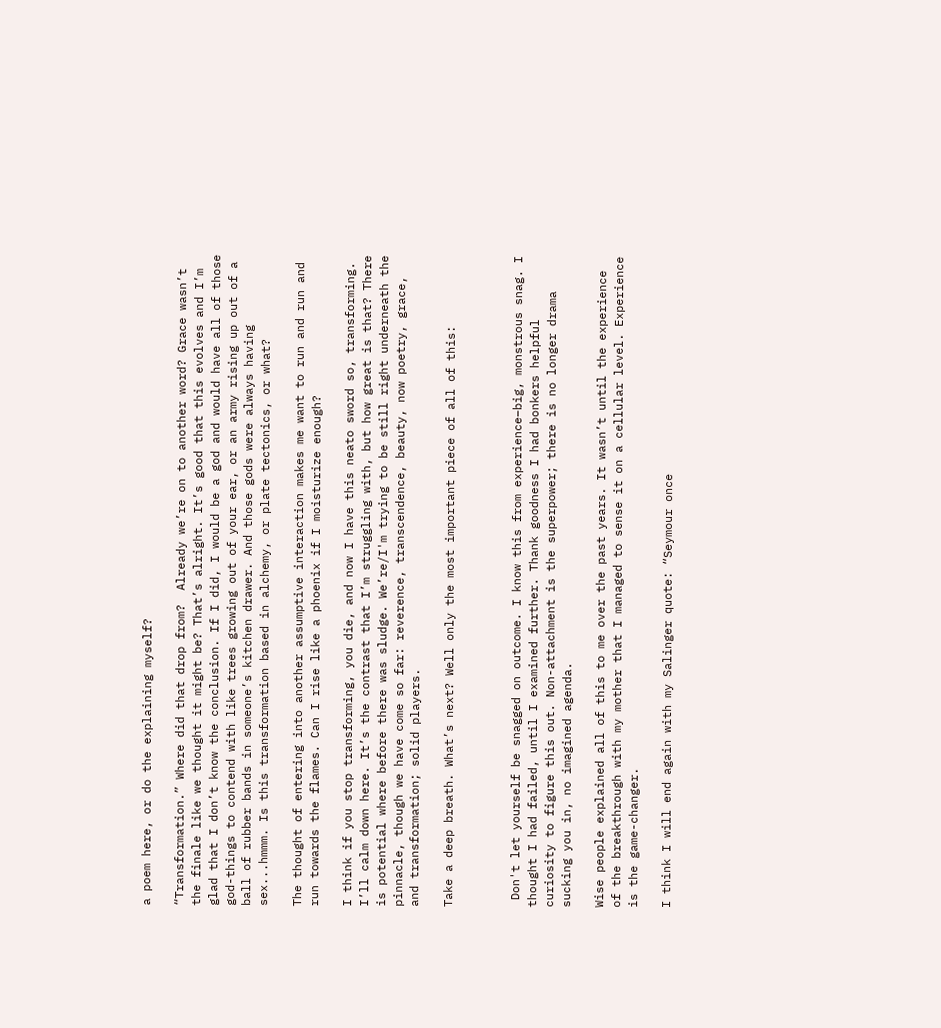a poem here, or do the explaining myself?

“Transformation.” Where did that drop from?  Already we’re on to another word? Grace wasn’t the finale like we thought it might be? That’s alright. It’s good that this evolves and I’m glad that I don’t know the conclusion. If I did, I would be a god and would have all of those god-things to contend with like trees growing out of your ear, or an army rising up out of a ball of rubber bands in someone’s kitchen drawer. And those gods were always having sex...hmmm. Is this transformation based in alchemy, or plate tectonics, or what?

The thought of entering into another assumptive interaction makes me want to run and run and run towards the flames. Can I rise like a phoenix if I moisturize enough?

I think if you stop transforming, you die, and now I have this neato sword so, transforming. I’ll calm down here. It’s the contrast that I’m struggling with, but how great is that? There is potential where before there was sludge. We’re/I'm trying to be still right underneath the pinnacle, though we have come so far: reverence, transcendence, beauty, now poetry, grace, and transformation; solid players.

Take a deep breath. What’s next? Well only the most important piece of all of this:



 Don't let yourself be snagged on outcome. I know this from experience–big, monstrous snag. I thought I had failed, until I examined further. Thank goodness I had bonkers helpful curiosity to figure this out. Non-attachment is the superpower; there is no longer drama sucking you in, no imagined agenda.

Wise people explained all of this to me over the past years. It wasn’t until the experience of the breakthrough with my mother that I managed to sense it on a cellular level. Experience is the game-changer.

I think I will end again with my Salinger quote: “Seymour once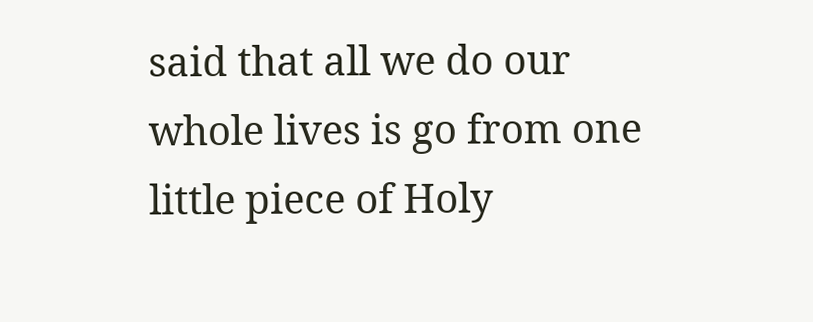said that all we do our whole lives is go from one little piece of Holy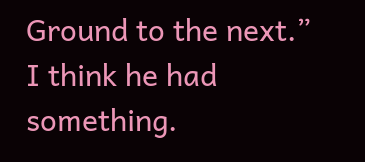Ground to the next.”  I think he had something.